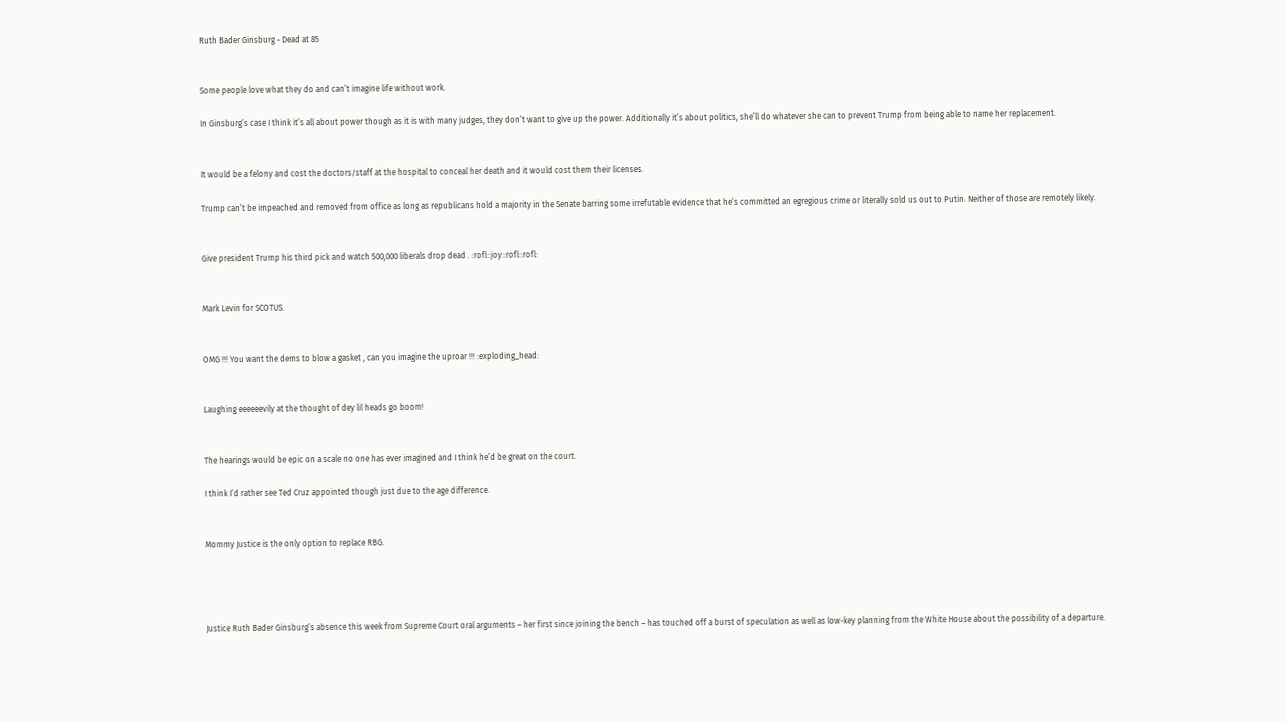Ruth Bader Ginsburg - Dead at 85


Some people love what they do and can’t imagine life without work.

In Ginsburg’s case I think it’s all about power though as it is with many judges, they don’t want to give up the power. Additionally it’s about politics, she’ll do whatever she can to prevent Trump from being able to name her replacement.


It would be a felony and cost the doctors/staff at the hospital to conceal her death and it would cost them their licenses.

Trump can’t be impeached and removed from office as long as republicans hold a majority in the Senate barring some irrefutable evidence that he’s committed an egregious crime or literally sold us out to Putin. Neither of those are remotely likely.


Give president Trump his third pick and watch 500,000 liberals drop dead . :rofl::joy::rofl::rofl:


Mark Levin for SCOTUS.


OMG !!! You want the dems to blow a gasket , can you imagine the uproar !!! :exploding_head:


Laughing eeeeeevily at the thought of dey lil heads go boom!


The hearings would be epic on a scale no one has ever imagined and I think he’d be great on the court.

I think I’d rather see Ted Cruz appointed though just due to the age difference.


Mommy Justice is the only option to replace RBG.




Justice Ruth Bader Ginsburg’s absence this week from Supreme Court oral arguments – her first since joining the bench – has touched off a burst of speculation as well as low-key planning from the White House about the possibility of a departure.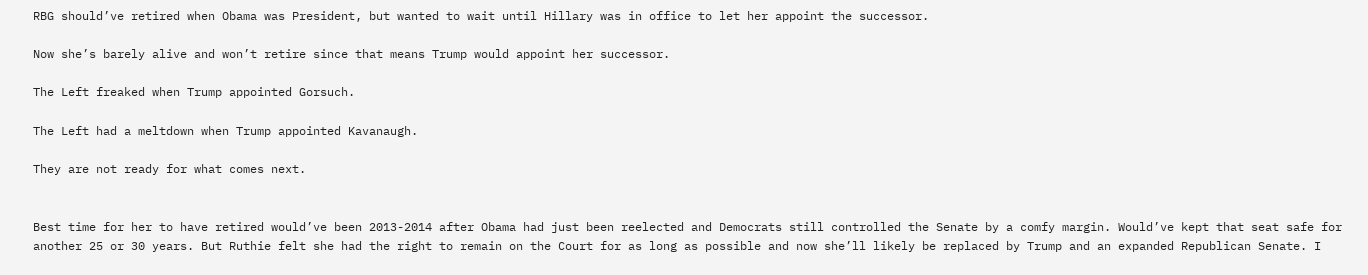RBG should’ve retired when Obama was President, but wanted to wait until Hillary was in office to let her appoint the successor.

Now she’s barely alive and won’t retire since that means Trump would appoint her successor.

The Left freaked when Trump appointed Gorsuch.

The Left had a meltdown when Trump appointed Kavanaugh.

They are not ready for what comes next.


Best time for her to have retired would’ve been 2013-2014 after Obama had just been reelected and Democrats still controlled the Senate by a comfy margin. Would’ve kept that seat safe for another 25 or 30 years. But Ruthie felt she had the right to remain on the Court for as long as possible and now she’ll likely be replaced by Trump and an expanded Republican Senate. I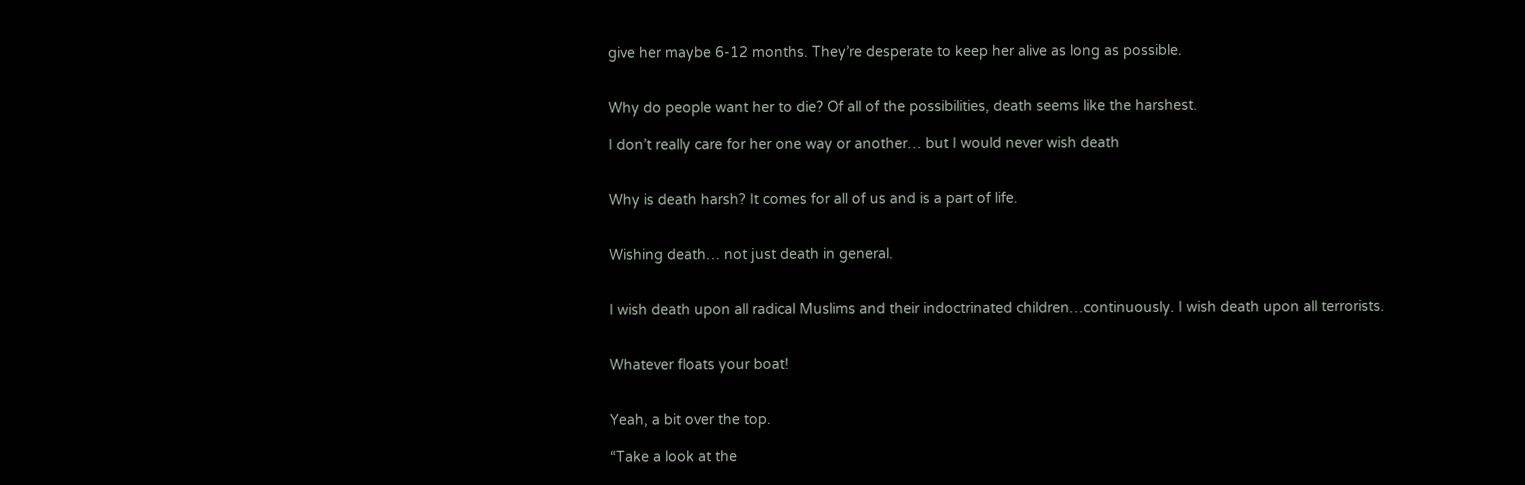give her maybe 6-12 months. They’re desperate to keep her alive as long as possible.


Why do people want her to die? Of all of the possibilities, death seems like the harshest.

I don’t really care for her one way or another… but I would never wish death


Why is death harsh? It comes for all of us and is a part of life.


Wishing death… not just death in general.


I wish death upon all radical Muslims and their indoctrinated children…continuously. I wish death upon all terrorists.


Whatever floats your boat!


Yeah, a bit over the top.

“Take a look at the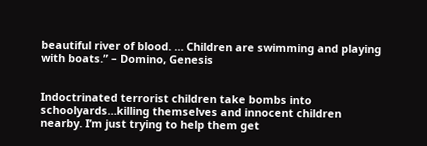beautiful river of blood. … Children are swimming and playing with boats.” – Domino, Genesis


Indoctrinated terrorist children take bombs into schoolyards…killing themselves and innocent children nearby. I’m just trying to help them get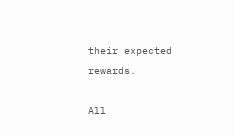their expected rewards.

All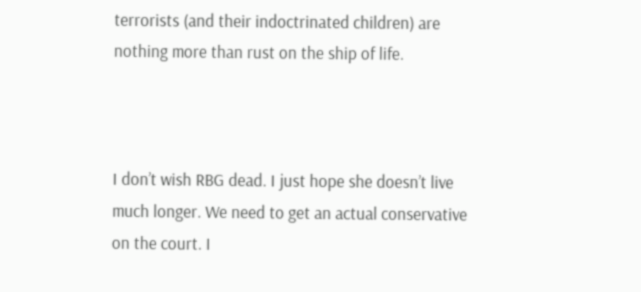terrorists (and their indoctrinated children) are nothing more than rust on the ship of life.



I don’t wish RBG dead. I just hope she doesn’t live much longer. We need to get an actual conservative on the court. I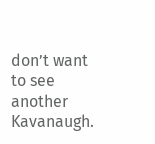don’t want to see another Kavanaugh.